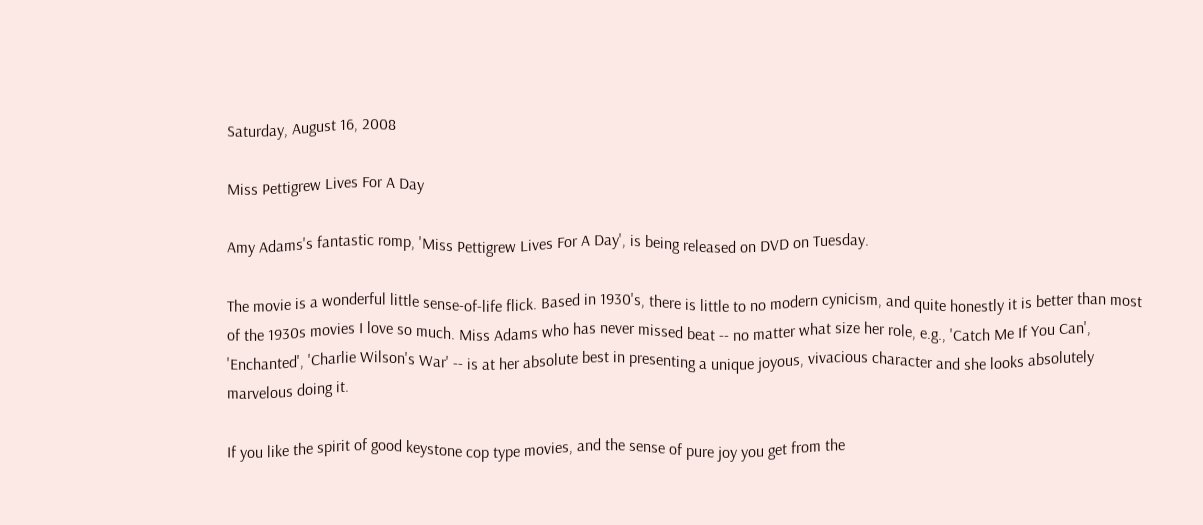Saturday, August 16, 2008

Miss Pettigrew Lives For A Day

Amy Adams's fantastic romp, 'Miss Pettigrew Lives For A Day', is being released on DVD on Tuesday.

The movie is a wonderful little sense-of-life flick. Based in 1930's, there is little to no modern cynicism, and quite honestly it is better than most of the 1930s movies I love so much. Miss Adams who has never missed beat -- no matter what size her role, e.g., 'Catch Me If You Can', 'Enchanted', 'Charlie Wilson's War' -- is at her absolute best in presenting a unique joyous, vivacious character and she looks absolutely marvelous doing it.

If you like the spirit of good keystone cop type movies, and the sense of pure joy you get from the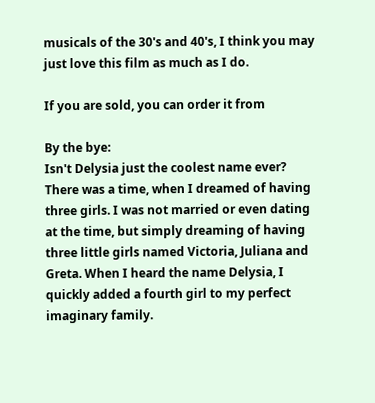musicals of the 30's and 40's, I think you may just love this film as much as I do.

If you are sold, you can order it from

By the bye:
Isn't Delysia just the coolest name ever? There was a time, when I dreamed of having three girls. I was not married or even dating at the time, but simply dreaming of having three little girls named Victoria, Juliana and Greta. When I heard the name Delysia, I quickly added a fourth girl to my perfect imaginary family.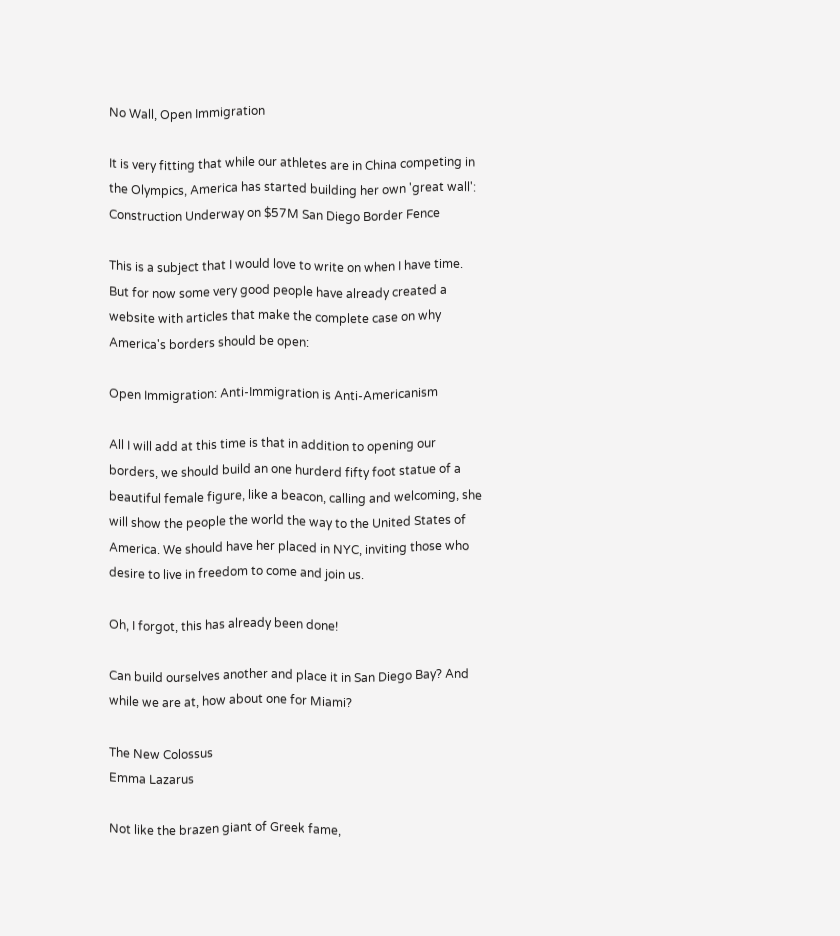No Wall, Open Immigration

It is very fitting that while our athletes are in China competing in the Olympics, America has started building her own 'great wall': Construction Underway on $57M San Diego Border Fence

This is a subject that I would love to write on when I have time. But for now some very good people have already created a website with articles that make the complete case on why America's borders should be open:

Open Immigration: Anti-Immigration is Anti-Americanism

All I will add at this time is that in addition to opening our borders, we should build an one hurderd fifty foot statue of a beautiful female figure, like a beacon, calling and welcoming, she will show the people the world the way to the United States of America. We should have her placed in NYC, inviting those who desire to live in freedom to come and join us.

Oh, I forgot, this has already been done!

Can build ourselves another and place it in San Diego Bay? And while we are at, how about one for Miami?

The New Colossus
Emma Lazarus

Not like the brazen giant of Greek fame,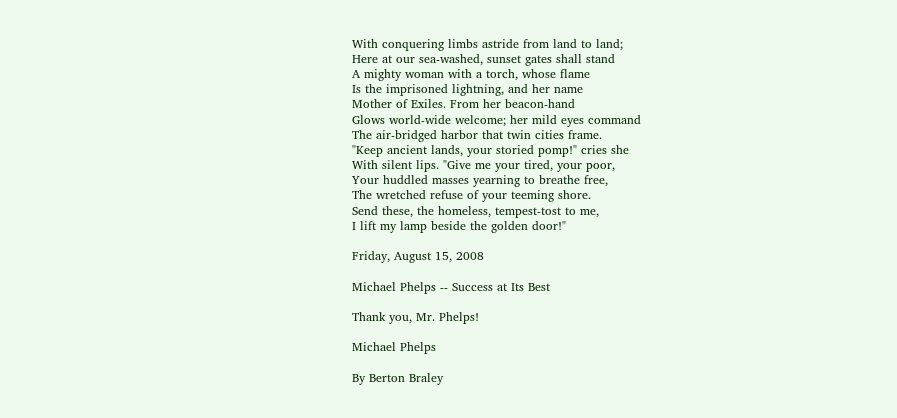With conquering limbs astride from land to land;
Here at our sea-washed, sunset gates shall stand
A mighty woman with a torch, whose flame
Is the imprisoned lightning, and her name
Mother of Exiles. From her beacon-hand
Glows world-wide welcome; her mild eyes command
The air-bridged harbor that twin cities frame.
"Keep ancient lands, your storied pomp!" cries she
With silent lips. "Give me your tired, your poor,
Your huddled masses yearning to breathe free,
The wretched refuse of your teeming shore.
Send these, the homeless, tempest-tost to me,
I lift my lamp beside the golden door!"

Friday, August 15, 2008

Michael Phelps -- Success at Its Best

Thank you, Mr. Phelps!

Michael Phelps

By Berton Braley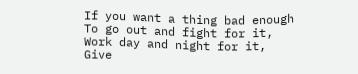If you want a thing bad enough
To go out and fight for it,
Work day and night for it,
Give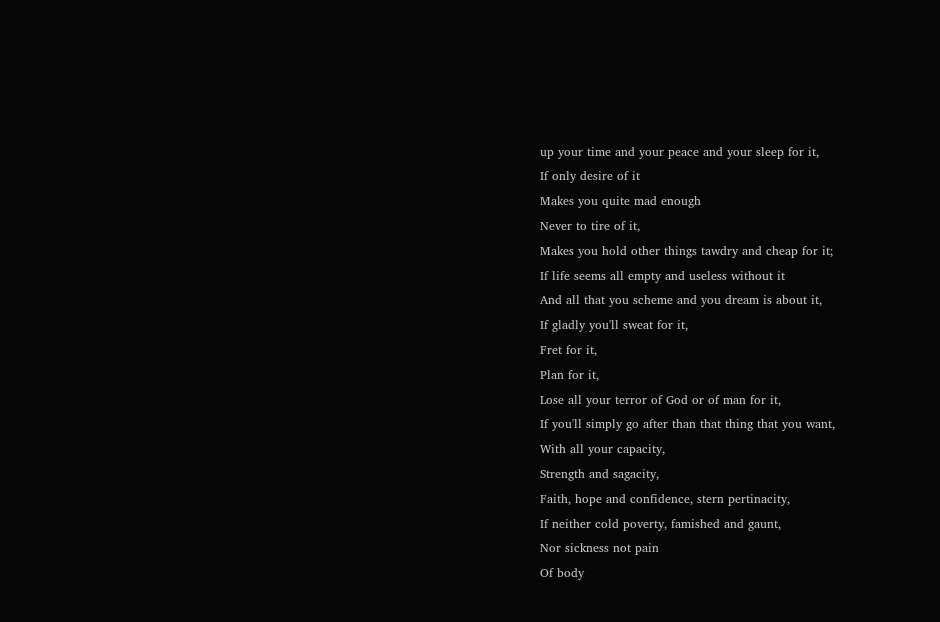up your time and your peace and your sleep for it,
If only desire of it
Makes you quite mad enough
Never to tire of it,
Makes you hold other things tawdry and cheap for it;
If life seems all empty and useless without it
And all that you scheme and you dream is about it,
If gladly you'll sweat for it,
Fret for it,
Plan for it,
Lose all your terror of God or of man for it,
If you'll simply go after than that thing that you want,
With all your capacity,
Strength and sagacity,
Faith, hope and confidence, stern pertinacity,
If neither cold poverty, famished and gaunt,
Nor sickness not pain
Of body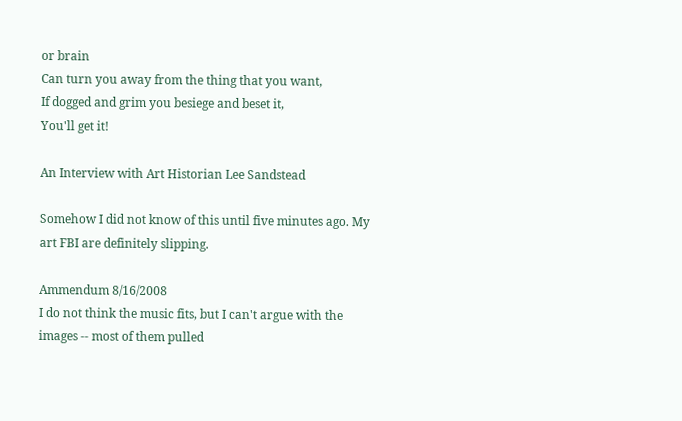or brain
Can turn you away from the thing that you want,
If dogged and grim you besiege and beset it,
You'll get it!

An Interview with Art Historian Lee Sandstead

Somehow I did not know of this until five minutes ago. My art FBI are definitely slipping.

Ammendum 8/16/2008
I do not think the music fits, but I can't argue with the images -- most of them pulled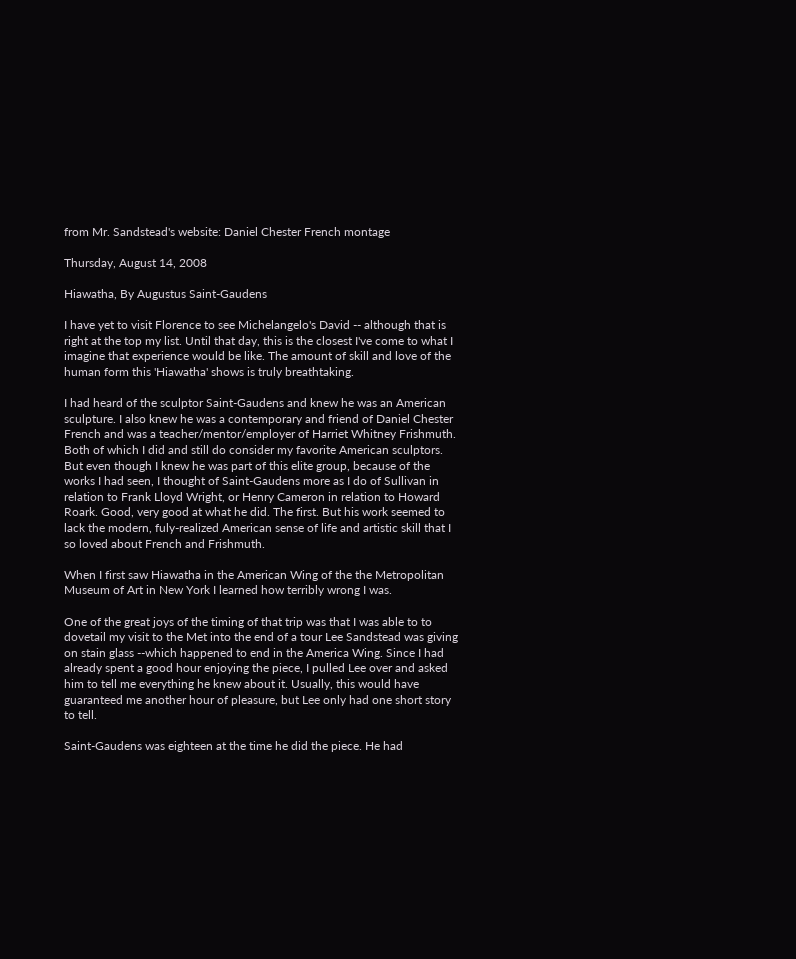from Mr. Sandstead's website: Daniel Chester French montage

Thursday, August 14, 2008

Hiawatha, By Augustus Saint-Gaudens

I have yet to visit Florence to see Michelangelo's David -- although that is right at the top my list. Until that day, this is the closest I've come to what I imagine that experience would be like. The amount of skill and love of the human form this 'Hiawatha' shows is truly breathtaking.

I had heard of the sculptor Saint-Gaudens and knew he was an American sculpture. I also knew he was a contemporary and friend of Daniel Chester French and was a teacher/mentor/employer of Harriet Whitney Frishmuth. Both of which I did and still do consider my favorite American sculptors. But even though I knew he was part of this elite group, because of the works I had seen, I thought of Saint-Gaudens more as I do of Sullivan in relation to Frank Lloyd Wright, or Henry Cameron in relation to Howard Roark. Good, very good at what he did. The first. But his work seemed to lack the modern, fuly-realized American sense of life and artistic skill that I so loved about French and Frishmuth.

When I first saw Hiawatha in the American Wing of the the Metropolitan Museum of Art in New York I learned how terribly wrong I was.

One of the great joys of the timing of that trip was that I was able to to dovetail my visit to the Met into the end of a tour Lee Sandstead was giving on stain glass --which happened to end in the America Wing. Since I had already spent a good hour enjoying the piece, I pulled Lee over and asked him to tell me everything he knew about it. Usually, this would have guaranteed me another hour of pleasure, but Lee only had one short story to tell.

Saint-Gaudens was eighteen at the time he did the piece. He had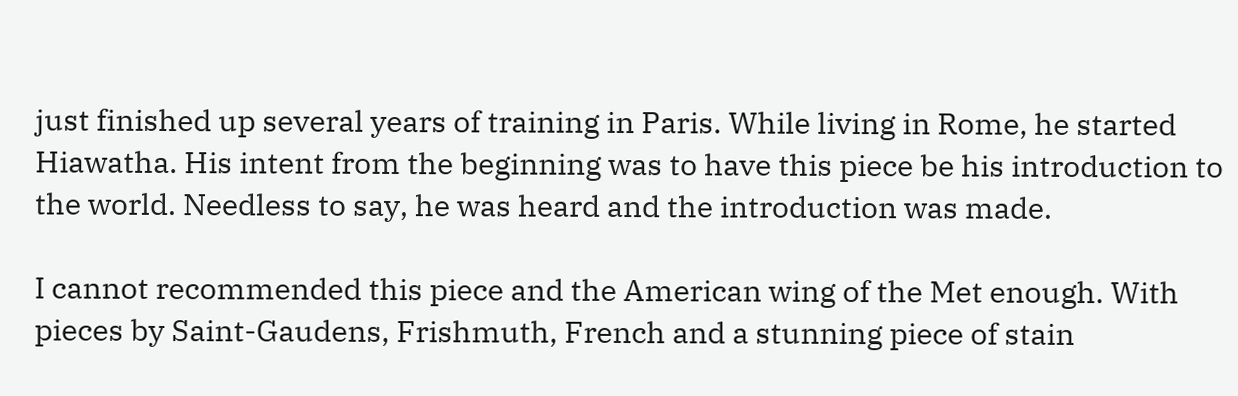just finished up several years of training in Paris. While living in Rome, he started Hiawatha. His intent from the beginning was to have this piece be his introduction to the world. Needless to say, he was heard and the introduction was made.

I cannot recommended this piece and the American wing of the Met enough. With pieces by Saint-Gaudens, Frishmuth, French and a stunning piece of stain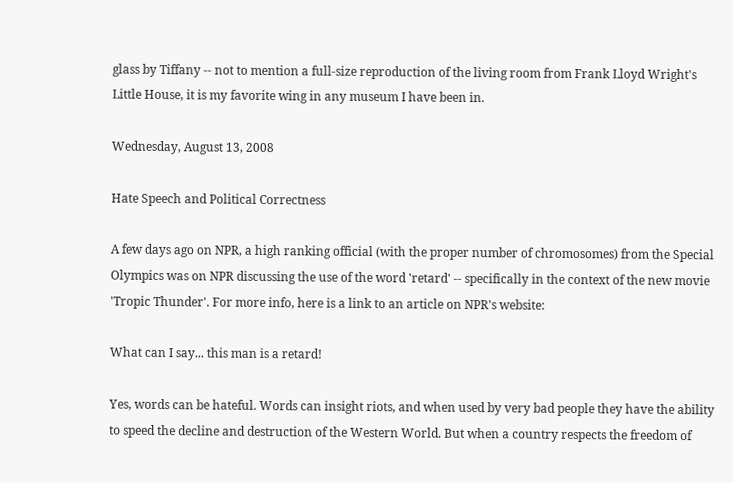glass by Tiffany -- not to mention a full-size reproduction of the living room from Frank Lloyd Wright's Little House, it is my favorite wing in any museum I have been in.

Wednesday, August 13, 2008

Hate Speech and Political Correctness

A few days ago on NPR, a high ranking official (with the proper number of chromosomes) from the Special Olympics was on NPR discussing the use of the word 'retard' -- specifically in the context of the new movie 'Tropic Thunder'. For more info, here is a link to an article on NPR's website:

What can I say... this man is a retard!

Yes, words can be hateful. Words can insight riots, and when used by very bad people they have the ability to speed the decline and destruction of the Western World. But when a country respects the freedom of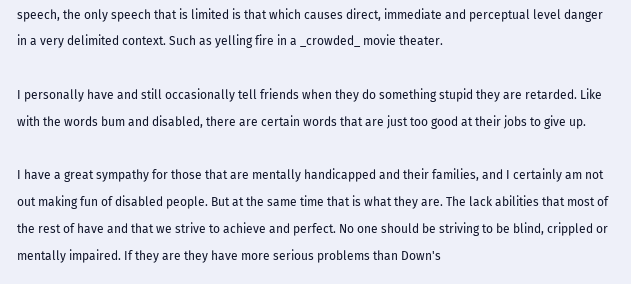speech, the only speech that is limited is that which causes direct, immediate and perceptual level danger in a very delimited context. Such as yelling fire in a _crowded_ movie theater.

I personally have and still occasionally tell friends when they do something stupid they are retarded. Like with the words bum and disabled, there are certain words that are just too good at their jobs to give up.

I have a great sympathy for those that are mentally handicapped and their families, and I certainly am not out making fun of disabled people. But at the same time that is what they are. The lack abilities that most of the rest of have and that we strive to achieve and perfect. No one should be striving to be blind, crippled or mentally impaired. If they are they have more serious problems than Down's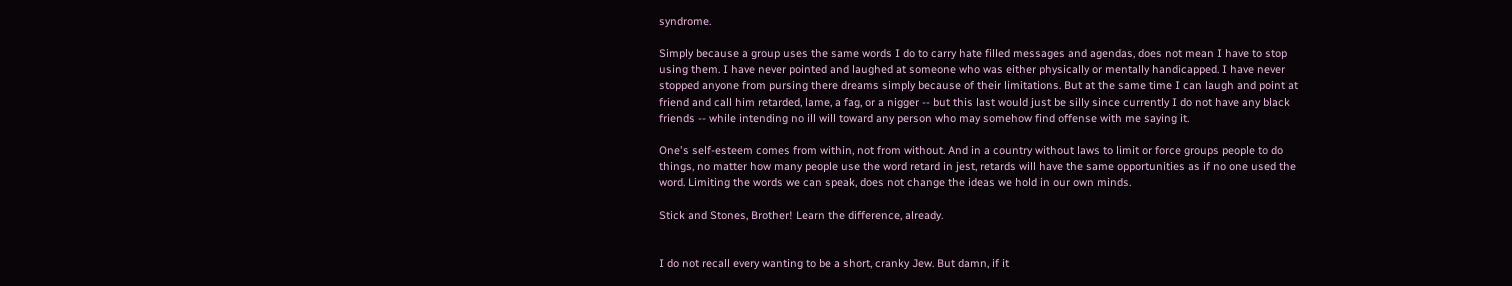syndrome.

Simply because a group uses the same words I do to carry hate filled messages and agendas, does not mean I have to stop using them. I have never pointed and laughed at someone who was either physically or mentally handicapped. I have never stopped anyone from pursing there dreams simply because of their limitations. But at the same time I can laugh and point at friend and call him retarded, lame, a fag, or a nigger -- but this last would just be silly since currently I do not have any black friends -- while intending no ill will toward any person who may somehow find offense with me saying it.

One's self-esteem comes from within, not from without. And in a country without laws to limit or force groups people to do things, no matter how many people use the word retard in jest, retards will have the same opportunities as if no one used the word. Limiting the words we can speak, does not change the ideas we hold in our own minds.

Stick and Stones, Brother! Learn the difference, already.


I do not recall every wanting to be a short, cranky Jew. But damn, if it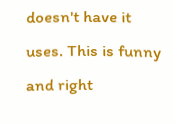doesn't have it uses. This is funny and right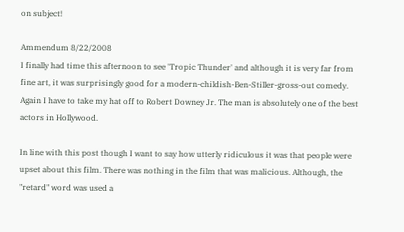on subject!

Ammendum 8/22/2008
I finally had time this afternoon to see 'Tropic Thunder' and although it is very far from fine art, it was surprisingly good for a modern-childish-Ben-Stiller-gross-out comedy. Again I have to take my hat off to Robert Downey Jr. The man is absolutely one of the best actors in Hollywood.

In line with this post though I want to say how utterly ridiculous it was that people were upset about this film. There was nothing in the film that was malicious. Although, the "retard" word was used a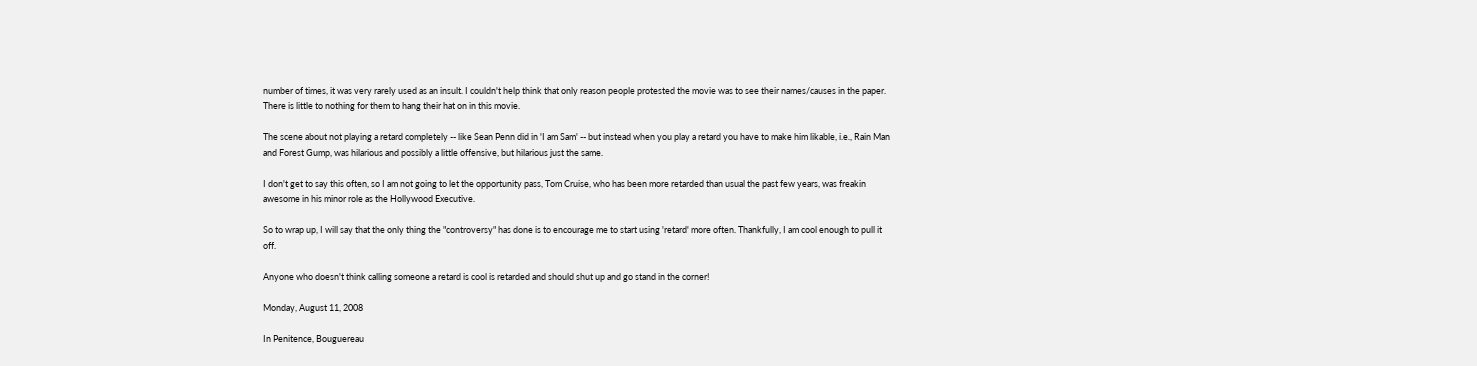number of times, it was very rarely used as an insult. I couldn't help think that only reason people protested the movie was to see their names/causes in the paper. There is little to nothing for them to hang their hat on in this movie.

The scene about not playing a retard completely -- like Sean Penn did in 'I am Sam' -- but instead when you play a retard you have to make him likable, i.e., Rain Man and Forest Gump, was hilarious and possibly a little offensive, but hilarious just the same.

I don't get to say this often, so I am not going to let the opportunity pass, Tom Cruise, who has been more retarded than usual the past few years, was freakin awesome in his minor role as the Hollywood Executive.

So to wrap up, I will say that the only thing the "controversy" has done is to encourage me to start using 'retard' more often. Thankfully, I am cool enough to pull it off.

Anyone who doesn't think calling someone a retard is cool is retarded and should shut up and go stand in the corner!

Monday, August 11, 2008

In Penitence, Bouguereau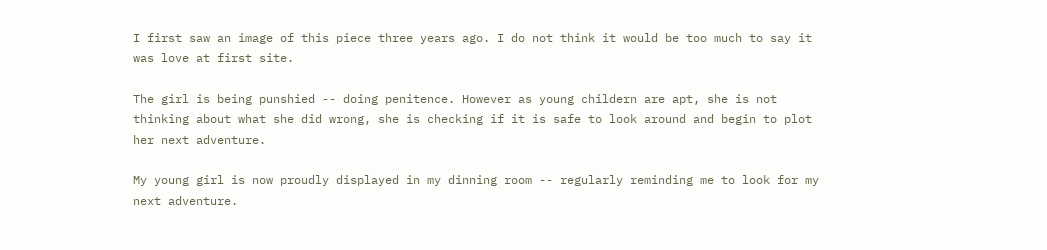I first saw an image of this piece three years ago. I do not think it would be too much to say it was love at first site.

The girl is being punshied -- doing penitence. However as young childern are apt, she is not thinking about what she did wrong, she is checking if it is safe to look around and begin to plot her next adventure.

My young girl is now proudly displayed in my dinning room -- regularly reminding me to look for my next adventure.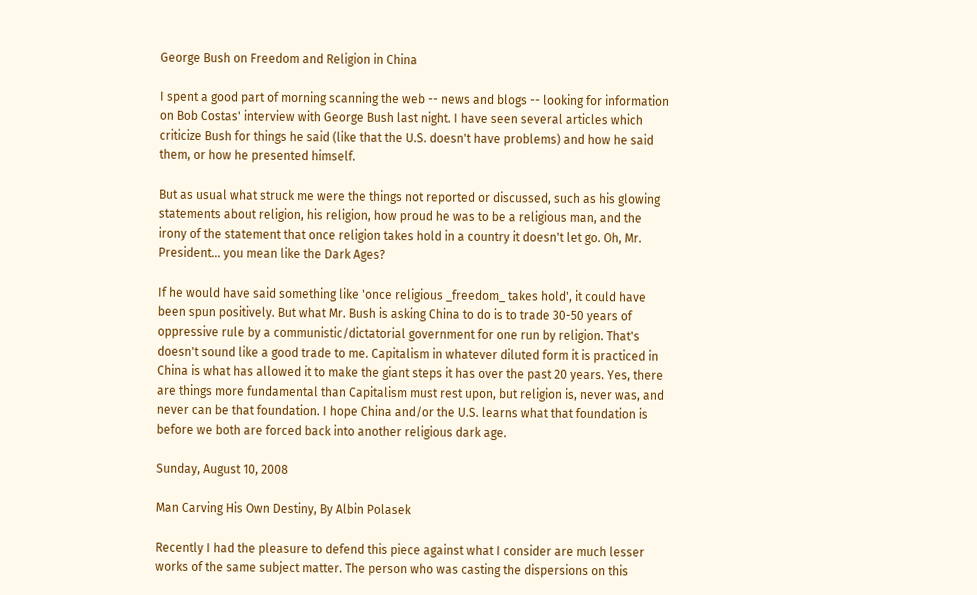George Bush on Freedom and Religion in China

I spent a good part of morning scanning the web -- news and blogs -- looking for information on Bob Costas' interview with George Bush last night. I have seen several articles which criticize Bush for things he said (like that the U.S. doesn't have problems) and how he said them, or how he presented himself.

But as usual what struck me were the things not reported or discussed, such as his glowing statements about religion, his religion, how proud he was to be a religious man, and the irony of the statement that once religion takes hold in a country it doesn't let go. Oh, Mr. President... you mean like the Dark Ages?

If he would have said something like 'once religious _freedom_ takes hold', it could have been spun positively. But what Mr. Bush is asking China to do is to trade 30-50 years of oppressive rule by a communistic/dictatorial government for one run by religion. That's doesn't sound like a good trade to me. Capitalism in whatever diluted form it is practiced in China is what has allowed it to make the giant steps it has over the past 20 years. Yes, there are things more fundamental than Capitalism must rest upon, but religion is, never was, and never can be that foundation. I hope China and/or the U.S. learns what that foundation is before we both are forced back into another religious dark age.

Sunday, August 10, 2008

Man Carving His Own Destiny, By Albin Polasek

Recently I had the pleasure to defend this piece against what I consider are much lesser works of the same subject matter. The person who was casting the dispersions on this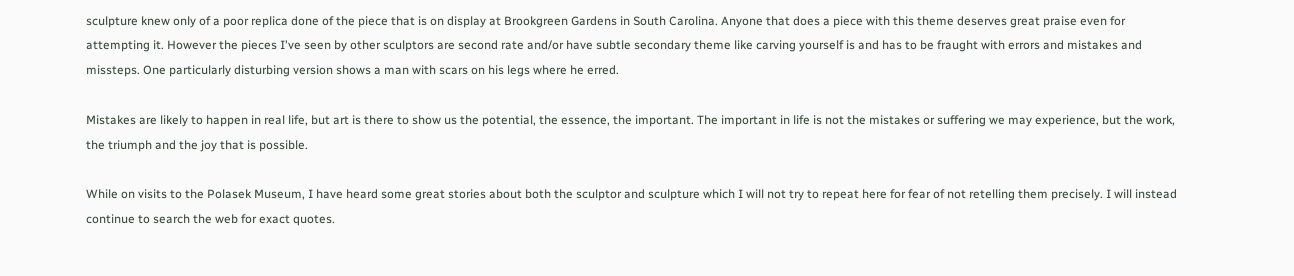sculpture knew only of a poor replica done of the piece that is on display at Brookgreen Gardens in South Carolina. Anyone that does a piece with this theme deserves great praise even for attempting it. However the pieces I've seen by other sculptors are second rate and/or have subtle secondary theme like carving yourself is and has to be fraught with errors and mistakes and missteps. One particularly disturbing version shows a man with scars on his legs where he erred.

Mistakes are likely to happen in real life, but art is there to show us the potential, the essence, the important. The important in life is not the mistakes or suffering we may experience, but the work, the triumph and the joy that is possible.

While on visits to the Polasek Museum, I have heard some great stories about both the sculptor and sculpture which I will not try to repeat here for fear of not retelling them precisely. I will instead continue to search the web for exact quotes.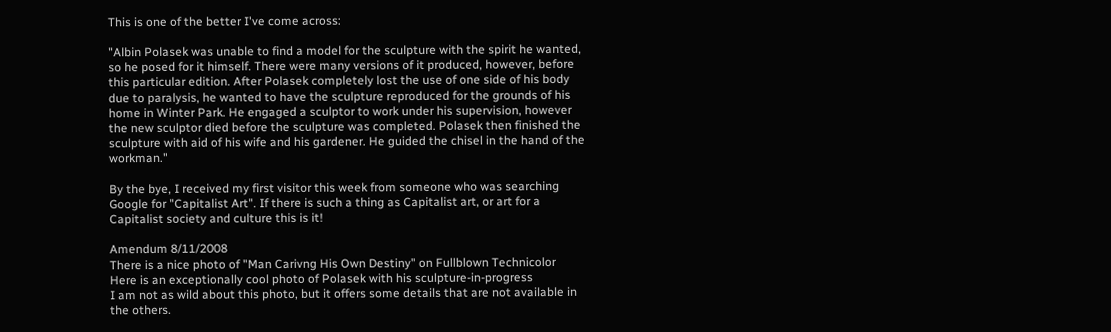This is one of the better I've come across:

"Albin Polasek was unable to find a model for the sculpture with the spirit he wanted, so he posed for it himself. There were many versions of it produced, however, before this particular edition. After Polasek completely lost the use of one side of his body due to paralysis, he wanted to have the sculpture reproduced for the grounds of his home in Winter Park. He engaged a sculptor to work under his supervision, however the new sculptor died before the sculpture was completed. Polasek then finished the sculpture with aid of his wife and his gardener. He guided the chisel in the hand of the workman."

By the bye, I received my first visitor this week from someone who was searching Google for "Capitalist Art". If there is such a thing as Capitalist art, or art for a Capitalist society and culture this is it!

Amendum 8/11/2008
There is a nice photo of "Man Carivng His Own Destiny" on Fullblown Technicolor
Here is an exceptionally cool photo of Polasek with his sculpture-in-progress
I am not as wild about this photo, but it offers some details that are not available in the others.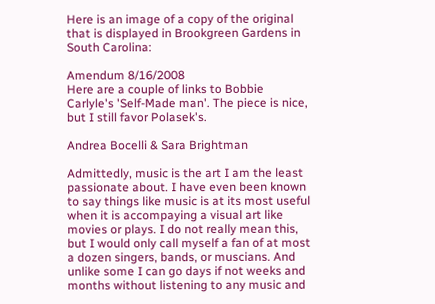Here is an image of a copy of the original that is displayed in Brookgreen Gardens in South Carolina:

Amendum 8/16/2008
Here are a couple of links to Bobbie Carlyle's 'Self-Made man'. The piece is nice, but I still favor Polasek's.

Andrea Bocelli & Sara Brightman

Admittedly, music is the art I am the least passionate about. I have even been known to say things like music is at its most useful when it is accompaying a visual art like movies or plays. I do not really mean this, but I would only call myself a fan of at most a dozen singers, bands, or muscians. And unlike some I can go days if not weeks and months without listening to any music and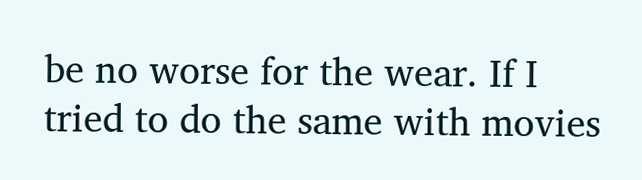be no worse for the wear. If I tried to do the same with movies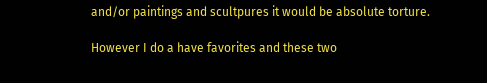and/or paintings and scultpures it would be absolute torture.

However I do a have favorites and these two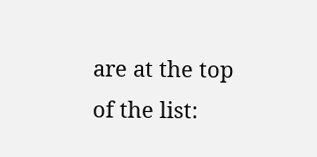are at the top of the list: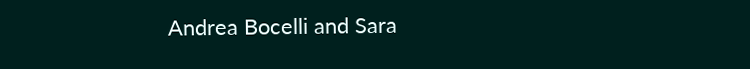Andrea Bocelli and Sara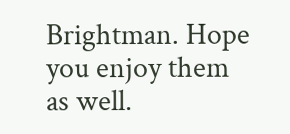Brightman. Hope you enjoy them as well.